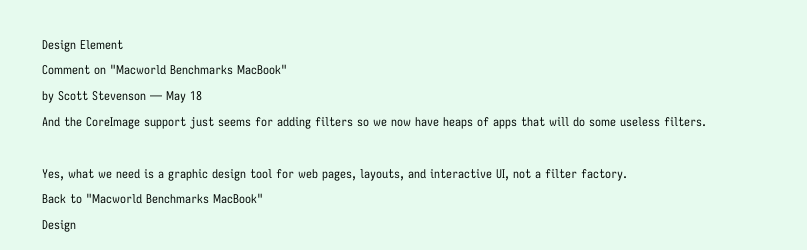Design Element
Comment on "Macworld Benchmarks MacBook"
by Scott Stevenson — May 18
And the CoreImage support just seems for adding filters so we now have heaps of apps that will do some useless filters.

Yes, what we need is a graphic design tool for web pages, layouts, and interactive UI, not a filter factory.
Back to "Macworld Benchmarks MacBook"
Design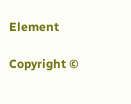Element

Copyright ©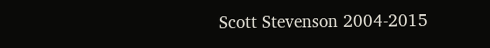Scott Stevenson 2004-2015